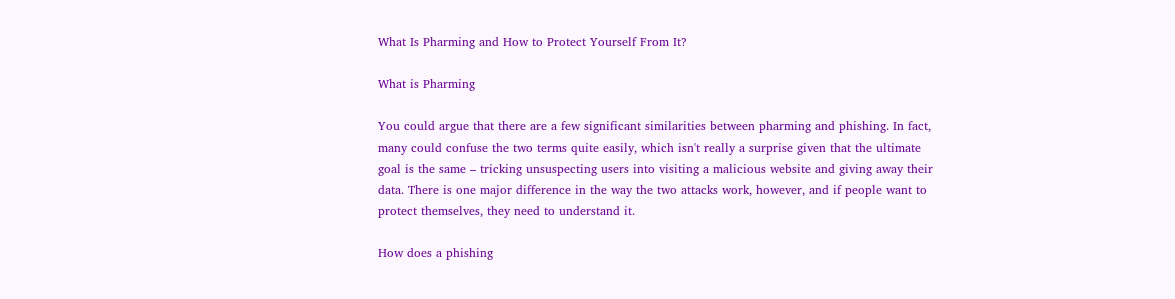What Is Pharming and How to Protect Yourself From It?

What is Pharming

You could argue that there are a few significant similarities between pharming and phishing. In fact, many could confuse the two terms quite easily, which isn't really a surprise given that the ultimate goal is the same – tricking unsuspecting users into visiting a malicious website and giving away their data. There is one major difference in the way the two attacks work, however, and if people want to protect themselves, they need to understand it.

How does a phishing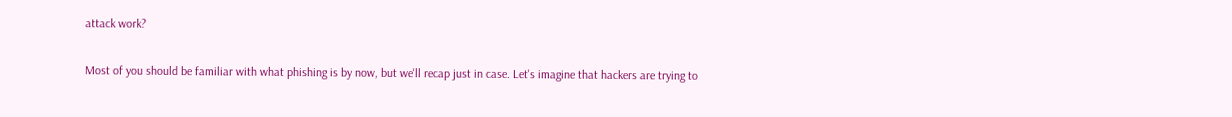attack work?

Most of you should be familiar with what phishing is by now, but we'll recap just in case. Let's imagine that hackers are trying to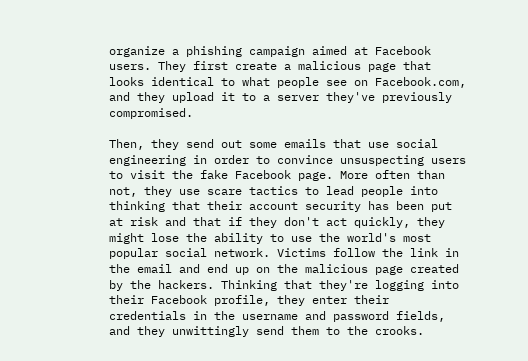organize a phishing campaign aimed at Facebook users. They first create a malicious page that looks identical to what people see on Facebook.com, and they upload it to a server they've previously compromised.

Then, they send out some emails that use social engineering in order to convince unsuspecting users to visit the fake Facebook page. More often than not, they use scare tactics to lead people into thinking that their account security has been put at risk and that if they don't act quickly, they might lose the ability to use the world's most popular social network. Victims follow the link in the email and end up on the malicious page created by the hackers. Thinking that they're logging into their Facebook profile, they enter their credentials in the username and password fields, and they unwittingly send them to the crooks.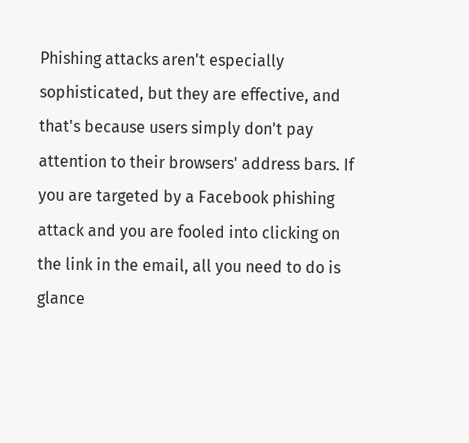Phishing attacks aren't especially sophisticated, but they are effective, and that's because users simply don't pay attention to their browsers' address bars. If you are targeted by a Facebook phishing attack and you are fooled into clicking on the link in the email, all you need to do is glance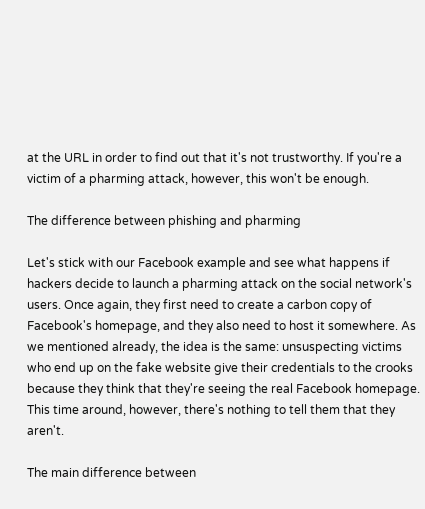at the URL in order to find out that it's not trustworthy. If you're a victim of a pharming attack, however, this won't be enough.

The difference between phishing and pharming

Let's stick with our Facebook example and see what happens if hackers decide to launch a pharming attack on the social network's users. Once again, they first need to create a carbon copy of Facebook's homepage, and they also need to host it somewhere. As we mentioned already, the idea is the same: unsuspecting victims who end up on the fake website give their credentials to the crooks because they think that they're seeing the real Facebook homepage. This time around, however, there's nothing to tell them that they aren't.

The main difference between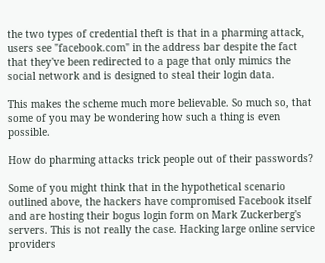the two types of credential theft is that in a pharming attack, users see "facebook.com" in the address bar despite the fact that they've been redirected to a page that only mimics the social network and is designed to steal their login data.

This makes the scheme much more believable. So much so, that some of you may be wondering how such a thing is even possible.

How do pharming attacks trick people out of their passwords?

Some of you might think that in the hypothetical scenario outlined above, the hackers have compromised Facebook itself and are hosting their bogus login form on Mark Zuckerberg's servers. This is not really the case. Hacking large online service providers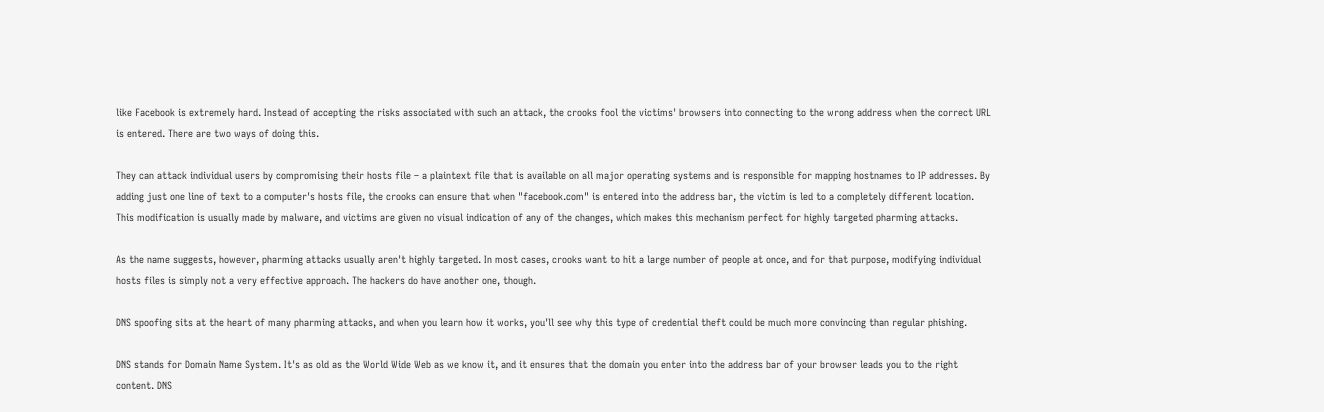like Facebook is extremely hard. Instead of accepting the risks associated with such an attack, the crooks fool the victims' browsers into connecting to the wrong address when the correct URL is entered. There are two ways of doing this.

They can attack individual users by compromising their hosts file – a plaintext file that is available on all major operating systems and is responsible for mapping hostnames to IP addresses. By adding just one line of text to a computer's hosts file, the crooks can ensure that when "facebook.com" is entered into the address bar, the victim is led to a completely different location. This modification is usually made by malware, and victims are given no visual indication of any of the changes, which makes this mechanism perfect for highly targeted pharming attacks.

As the name suggests, however, pharming attacks usually aren't highly targeted. In most cases, crooks want to hit a large number of people at once, and for that purpose, modifying individual hosts files is simply not a very effective approach. The hackers do have another one, though.

DNS spoofing sits at the heart of many pharming attacks, and when you learn how it works, you'll see why this type of credential theft could be much more convincing than regular phishing.

DNS stands for Domain Name System. It's as old as the World Wide Web as we know it, and it ensures that the domain you enter into the address bar of your browser leads you to the right content. DNS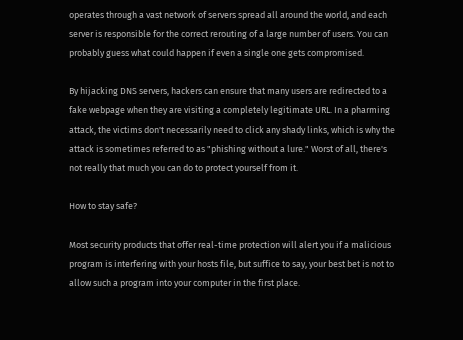operates through a vast network of servers spread all around the world, and each server is responsible for the correct rerouting of a large number of users. You can probably guess what could happen if even a single one gets compromised.

By hijacking DNS servers, hackers can ensure that many users are redirected to a fake webpage when they are visiting a completely legitimate URL. In a pharming attack, the victims don't necessarily need to click any shady links, which is why the attack is sometimes referred to as "phishing without a lure." Worst of all, there's not really that much you can do to protect yourself from it.

How to stay safe?

Most security products that offer real-time protection will alert you if a malicious program is interfering with your hosts file, but suffice to say, your best bet is not to allow such a program into your computer in the first place.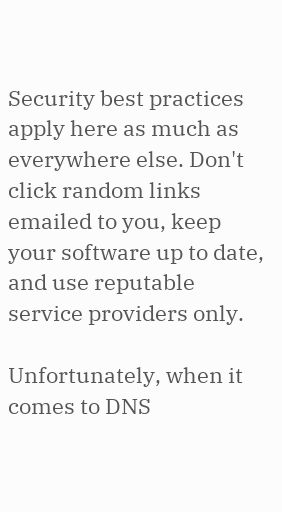Security best practices apply here as much as everywhere else. Don't click random links emailed to you, keep your software up to date, and use reputable service providers only.

Unfortunately, when it comes to DNS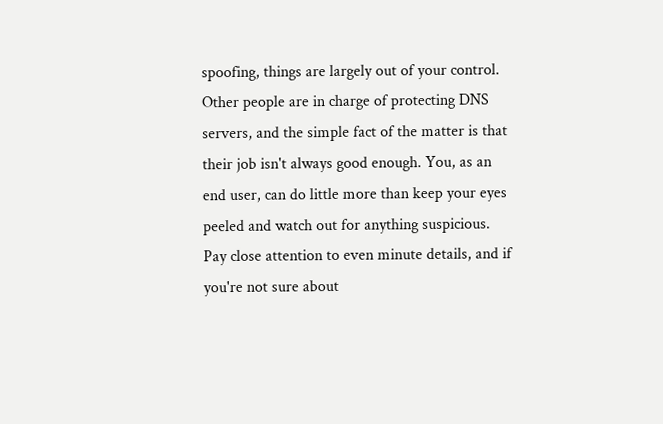spoofing, things are largely out of your control. Other people are in charge of protecting DNS servers, and the simple fact of the matter is that their job isn't always good enough. You, as an end user, can do little more than keep your eyes peeled and watch out for anything suspicious. Pay close attention to even minute details, and if you're not sure about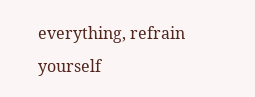everything, refrain yourself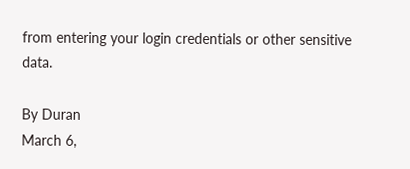from entering your login credentials or other sensitive data.

By Duran
March 6,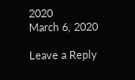2020
March 6, 2020

Leave a Reply